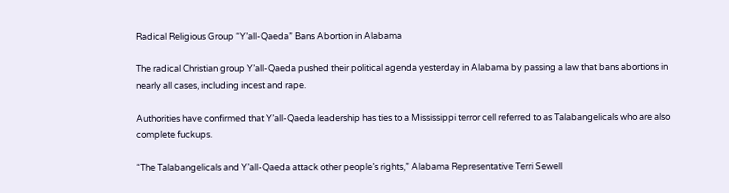Radical Religious Group “Y’all-Qaeda” Bans Abortion in Alabama

The radical Christian group Y’all-Qaeda pushed their political agenda yesterday in Alabama by passing a law that bans abortions in nearly all cases, including incest and rape.

Authorities have confirmed that Y’all-Qaeda leadership has ties to a Mississippi terror cell referred to as Talabangelicals who are also complete fuckups.

“The Talabangelicals and Y’all-Qaeda attack other people’s rights,” Alabama Representative Terri Sewell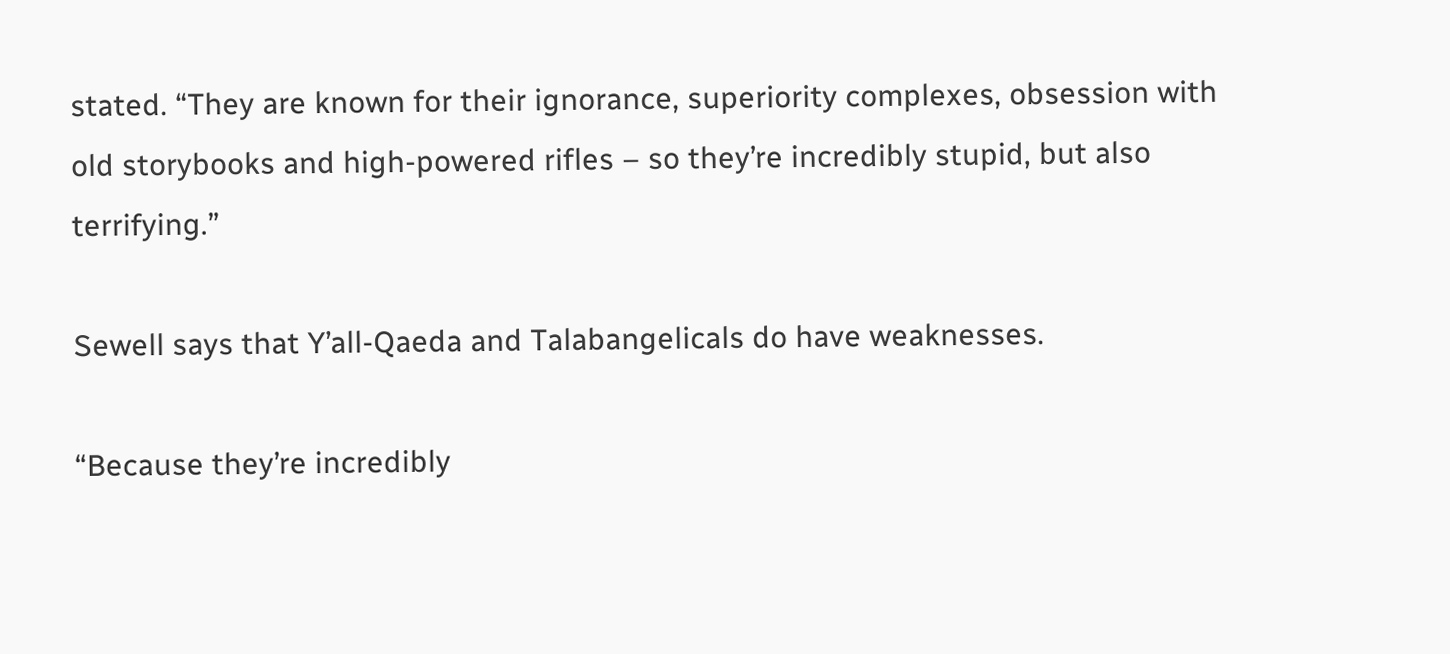stated. “They are known for their ignorance, superiority complexes, obsession with old storybooks and high-powered rifles – so they’re incredibly stupid, but also terrifying.”

Sewell says that Y’all-Qaeda and Talabangelicals do have weaknesses.

“Because they’re incredibly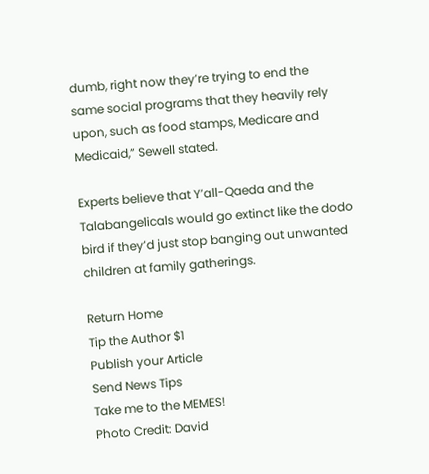dumb, right now they’re trying to end the same social programs that they heavily rely upon, such as food stamps, Medicare and Medicaid,” Sewell stated.

Experts believe that Y’all-Qaeda and the Talabangelicals would go extinct like the dodo bird if they’d just stop banging out unwanted children at family gatherings.

Return Home
Tip the Author $1
Publish your Article
Send News Tips
Take me to the MEMES!
Photo Credit: David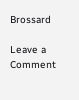Brossard

Leave a Comment